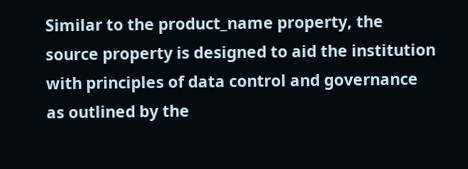Similar to the product_name property, the source property is designed to aid the institution with principles of data control and governance as outlined by the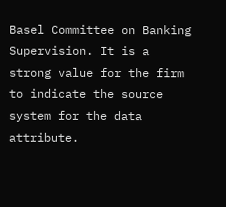Basel Committee on Banking Supervision. It is a strong value for the firm to indicate the source system for the data attribute.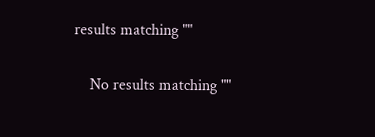results matching ""

    No results matching ""